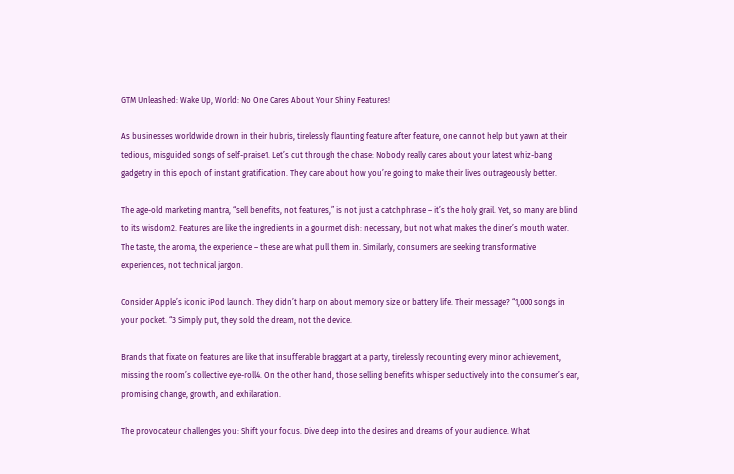GTM Unleashed: Wake Up, World: No One Cares About Your Shiny Features!

As businesses worldwide drown in their hubris, tirelessly flaunting feature after feature, one cannot help but yawn at their tedious, misguided songs of self-praise1. Let’s cut through the chase: Nobody really cares about your latest whiz-bang gadgetry in this epoch of instant gratification. They care about how you’re going to make their lives outrageously better.

The age-old marketing mantra, “sell benefits, not features,” is not just a catchphrase – it’s the holy grail. Yet, so many are blind to its wisdom2. Features are like the ingredients in a gourmet dish: necessary, but not what makes the diner’s mouth water. The taste, the aroma, the experience – these are what pull them in. Similarly, consumers are seeking transformative experiences, not technical jargon.

Consider Apple’s iconic iPod launch. They didn’t harp on about memory size or battery life. Their message? “1,000 songs in your pocket. “3 Simply put, they sold the dream, not the device.

Brands that fixate on features are like that insufferable braggart at a party, tirelessly recounting every minor achievement, missing the room’s collective eye-roll4. On the other hand, those selling benefits whisper seductively into the consumer’s ear, promising change, growth, and exhilaration.

The provocateur challenges you: Shift your focus. Dive deep into the desires and dreams of your audience. What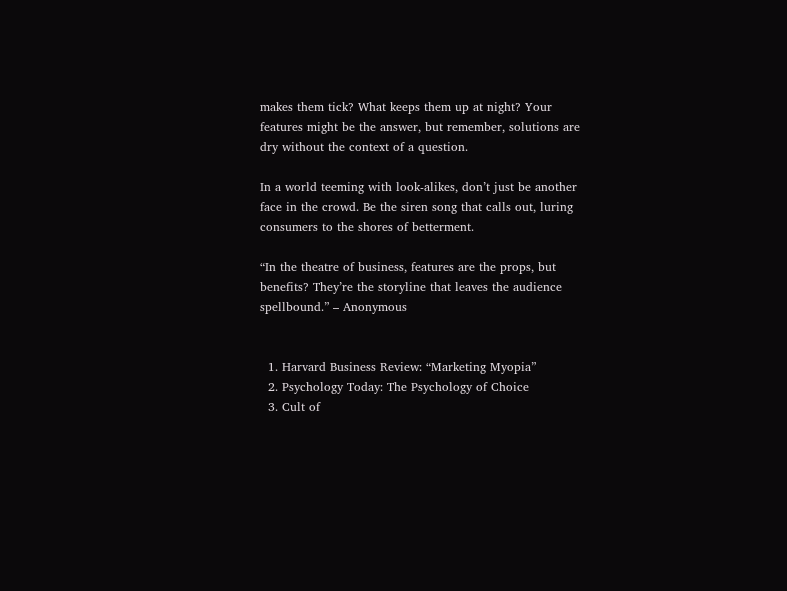makes them tick? What keeps them up at night? Your features might be the answer, but remember, solutions are dry without the context of a question.

In a world teeming with look-alikes, don’t just be another face in the crowd. Be the siren song that calls out, luring consumers to the shores of betterment.

“In the theatre of business, features are the props, but benefits? They’re the storyline that leaves the audience spellbound.” – Anonymous


  1. Harvard Business Review: “Marketing Myopia”
  2. Psychology Today: The Psychology of Choice
  3. Cult of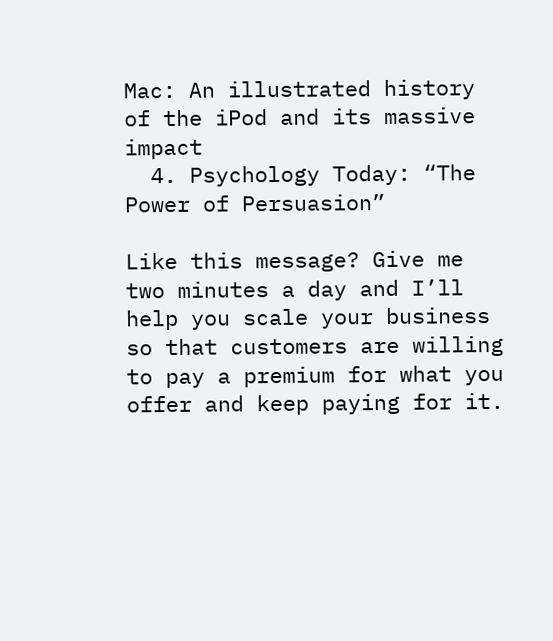Mac: An illustrated history of the iPod and its massive impact
  4. Psychology Today: “The Power of Persuasion”

Like this message? Give me two minutes a day and I’ll help you scale your business so that customers are willing to pay a premium for what you offer and keep paying for it.